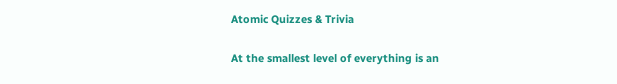Atomic Quizzes & Trivia

At the smallest level of everything is an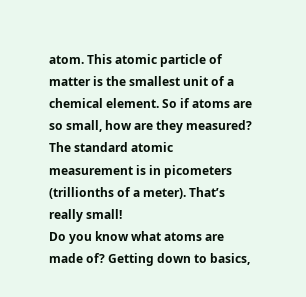atom. This atomic particle of matter is the smallest unit of a chemical element. So if atoms are so small, how are they measured? The standard atomic measurement is in picometers (trillionths of a meter). That’s really small!
Do you know what atoms are made of? Getting down to basics,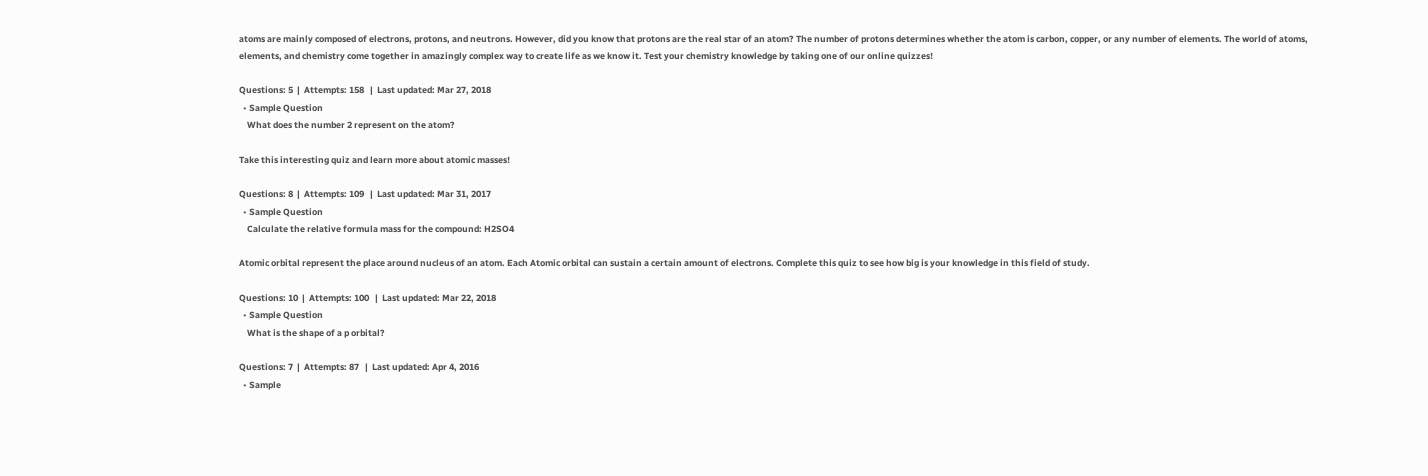atoms are mainly composed of electrons, protons, and neutrons. However, did you know that protons are the real star of an atom? The number of protons determines whether the atom is carbon, copper, or any number of elements. The world of atoms, elements, and chemistry come together in amazingly complex way to create life as we know it. Test your chemistry knowledge by taking one of our online quizzes!

Questions: 5  |  Attempts: 158   |  Last updated: Mar 27, 2018
  • Sample Question
    What does the number 2 represent on the atom?

Take this interesting quiz and learn more about atomic masses!

Questions: 8  |  Attempts: 109   |  Last updated: Mar 31, 2017
  • Sample Question
    Calculate the relative formula mass for the compound: H2SO4

Atomic orbital represent the place around nucleus of an atom. Each Atomic orbital can sustain a certain amount of electrons. Complete this quiz to see how big is your knowledge in this field of study.

Questions: 10  |  Attempts: 100   |  Last updated: Mar 22, 2018
  • Sample Question
    What is the shape of a p orbital?

Questions: 7  |  Attempts: 87   |  Last updated: Apr 4, 2016
  • Sample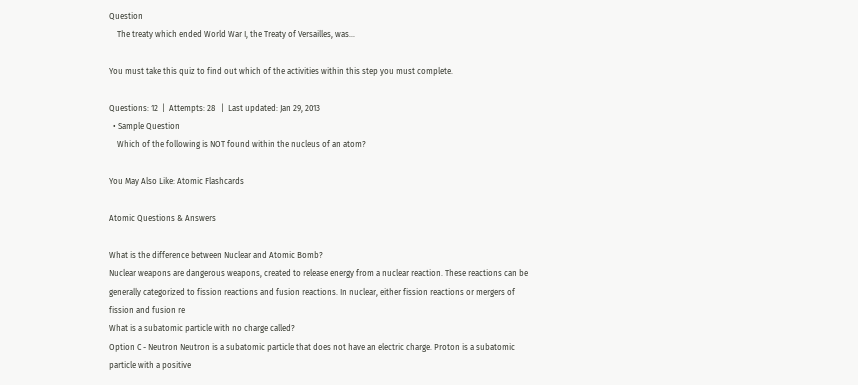Question
    The treaty which ended World War I, the Treaty of Versailles, was...

You must take this quiz to find out which of the activities within this step you must complete.

Questions: 12  |  Attempts: 28   |  Last updated: Jan 29, 2013
  • Sample Question
    Which of the following is NOT found within the nucleus of an atom?

You May Also Like: Atomic Flashcards

Atomic Questions & Answers

What is the difference between Nuclear and Atomic Bomb?
Nuclear weapons are dangerous weapons, created to release energy from a nuclear reaction. These reactions can be generally categorized to fission reactions and fusion reactions. In nuclear, either fission reactions or mergers of fission and fusion re
What is a subatomic particle with no charge called?
Option C - Neutron Neutron is a subatomic particle that does not have an electric charge. Proton is a subatomic particle with a positive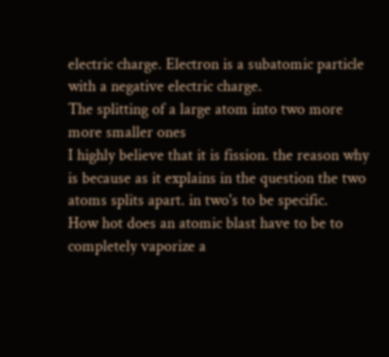electric charge. Electron is a subatomic particle with a negative electric charge.
The splitting of a large atom into two more more smaller ones
I highly believe that it is fission. the reason why is because as it explains in the question the two atoms splits apart. in two's to be specific.
How hot does an atomic blast have to be to completely vaporize a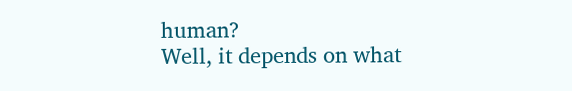human?
Well, it depends on what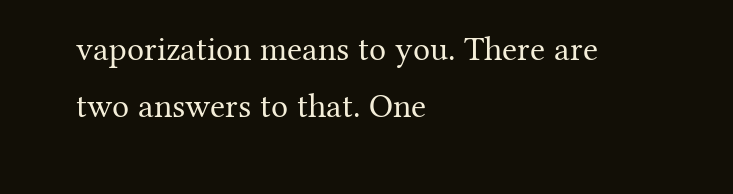vaporization means to you. There are two answers to that. One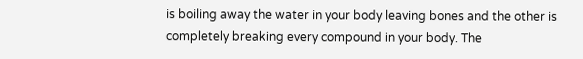is boiling away the water in your body leaving bones and the other is completely breaking every compound in your body. The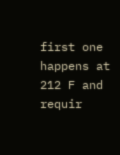first one happens at 212 F and requir